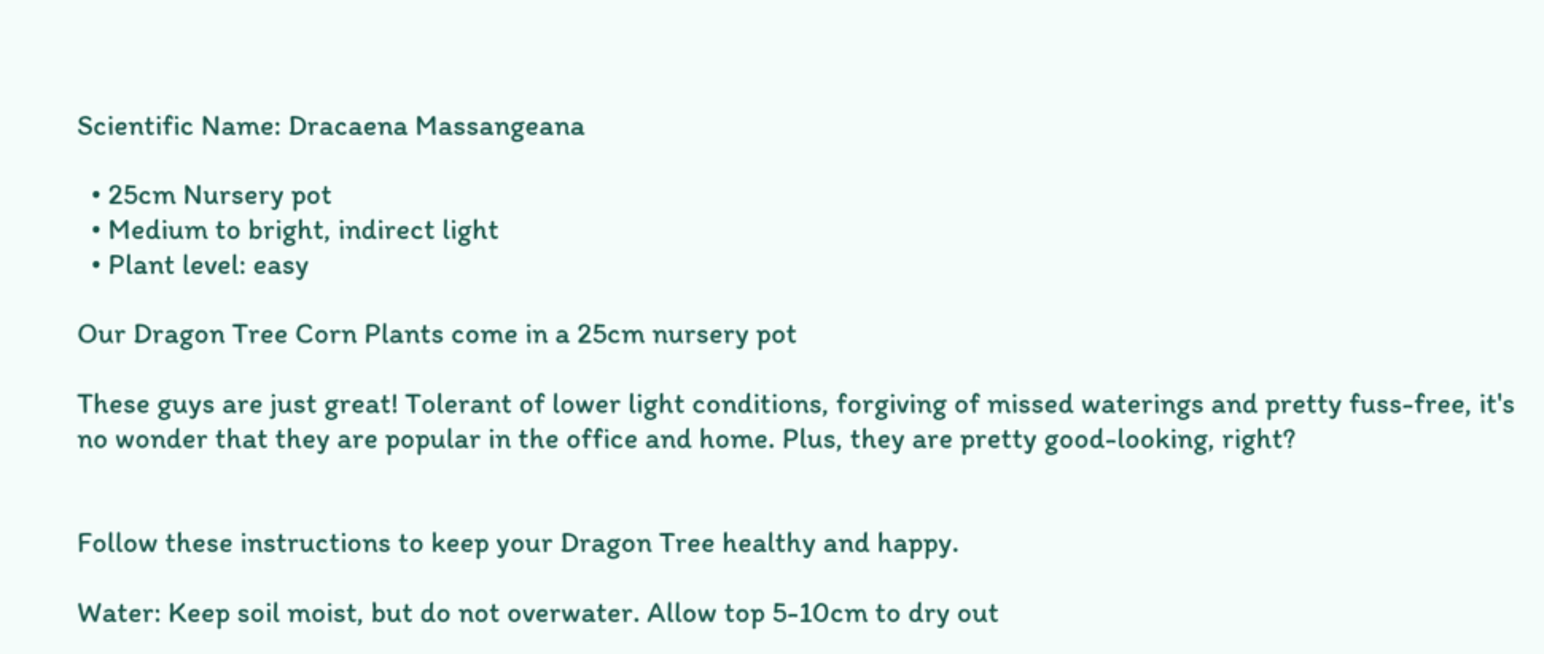Scientific Name: Dracaena Massangeana

  • 25cm Nursery pot
  • Medium to bright, indirect light
  • Plant level: easy

Our Dragon Tree Corn Plants come in a 25cm nursery pot

These guys are just great! Tolerant of lower light conditions, forgiving of missed waterings and pretty fuss-free, it's no wonder that they are popular in the office and home. Plus, they are pretty good-looking, right?


Follow these instructions to keep your Dragon Tree healthy and happy.

Water: Keep soil moist, but do not overwater. Allow top 5-10cm to dry out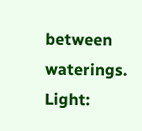between waterings.
Light: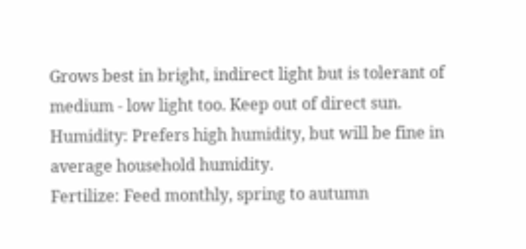Grows best in bright, indirect light but is tolerant of medium - low light too. Keep out of direct sun.
Humidity: Prefers high humidity, but will be fine in average household humidity.
Fertilize: Feed monthly, spring to autumn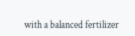with a balanced fertilizer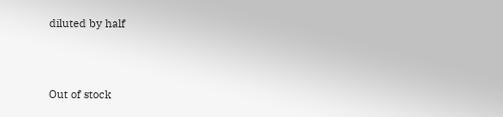diluted by half




Out of stock